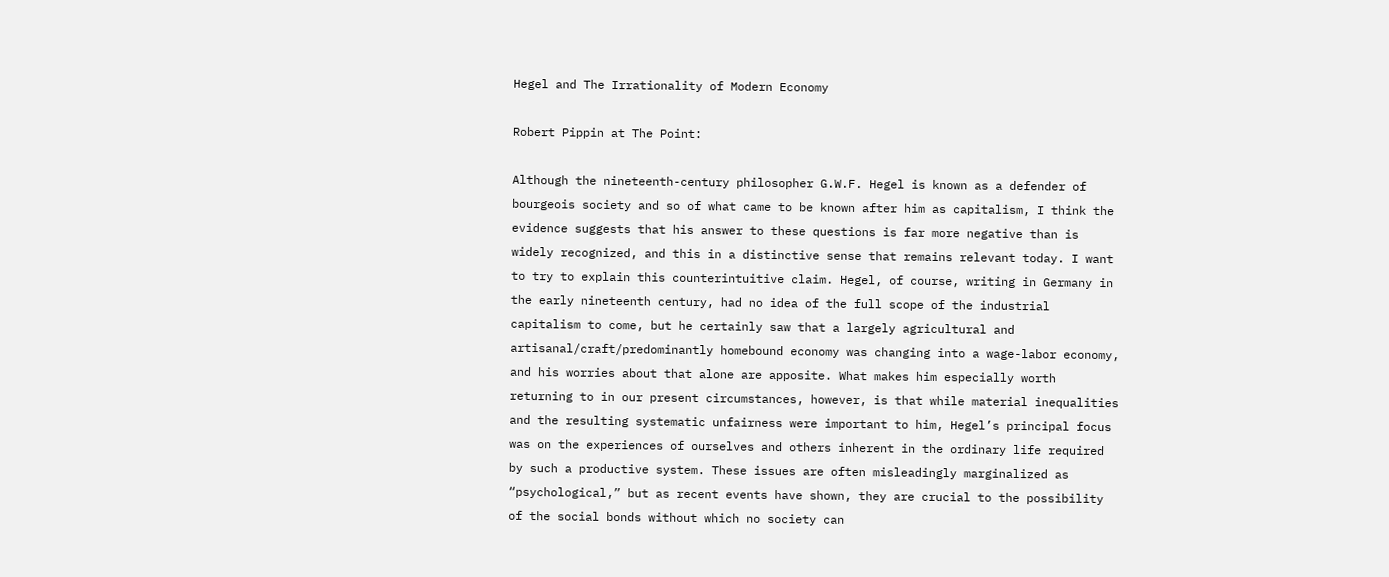Hegel and The Irrationality of Modern Economy

Robert Pippin at The Point:

Although the nineteenth-century philosopher G.W.F. Hegel is known as a defender of bourgeois society and so of what came to be known after him as capitalism, I think the evidence suggests that his answer to these questions is far more negative than is widely recognized, and this in a distinctive sense that remains relevant today. I want to try to explain this counterintuitive claim. Hegel, of course, writing in Germany in the early nineteenth century, had no idea of the full scope of the industrial capitalism to come, but he certainly saw that a largely agricultural and artisanal/craft/predominantly homebound economy was changing into a wage-labor economy, and his worries about that alone are apposite. What makes him especially worth returning to in our present circumstances, however, is that while material inequalities and the resulting systematic unfairness were important to him, Hegel’s principal focus was on the experiences of ourselves and others inherent in the ordinary life required by such a productive system. These issues are often misleadingly marginalized as “psychological,” but as recent events have shown, they are crucial to the possibility of the social bonds without which no society can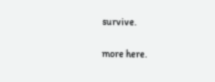survive.

more here.